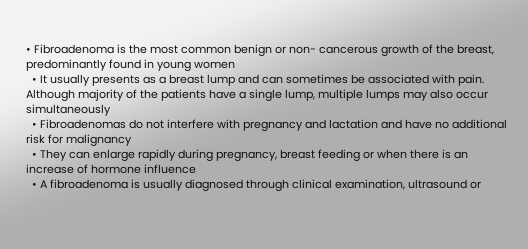• Fibroadenoma is the most common benign or non- cancerous growth of the breast, predominantly found in young women
  • It usually presents as a breast lump and can sometimes be associated with pain. Although majority of the patients have a single lump, multiple lumps may also occur simultaneously
  • Fibroadenomas do not interfere with pregnancy and lactation and have no additional risk for malignancy
  • They can enlarge rapidly during pregnancy, breast feeding or when there is an increase of hormone influence
  • A fibroadenoma is usually diagnosed through clinical examination, ultrasound or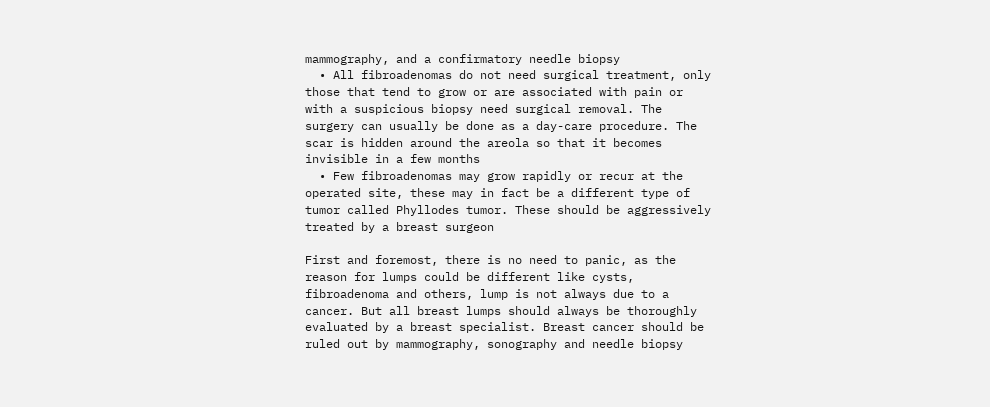mammography, and a confirmatory needle biopsy
  • All fibroadenomas do not need surgical treatment, only those that tend to grow or are associated with pain or with a suspicious biopsy need surgical removal. The surgery can usually be done as a day-care procedure. The scar is hidden around the areola so that it becomes invisible in a few months
  • Few fibroadenomas may grow rapidly or recur at the operated site, these may in fact be a different type of tumor called Phyllodes tumor. These should be aggressively treated by a breast surgeon

First and foremost, there is no need to panic, as the reason for lumps could be different like cysts, fibroadenoma and others, lump is not always due to a cancer. But all breast lumps should always be thoroughly evaluated by a breast specialist. Breast cancer should be ruled out by mammography, sonography and needle biopsy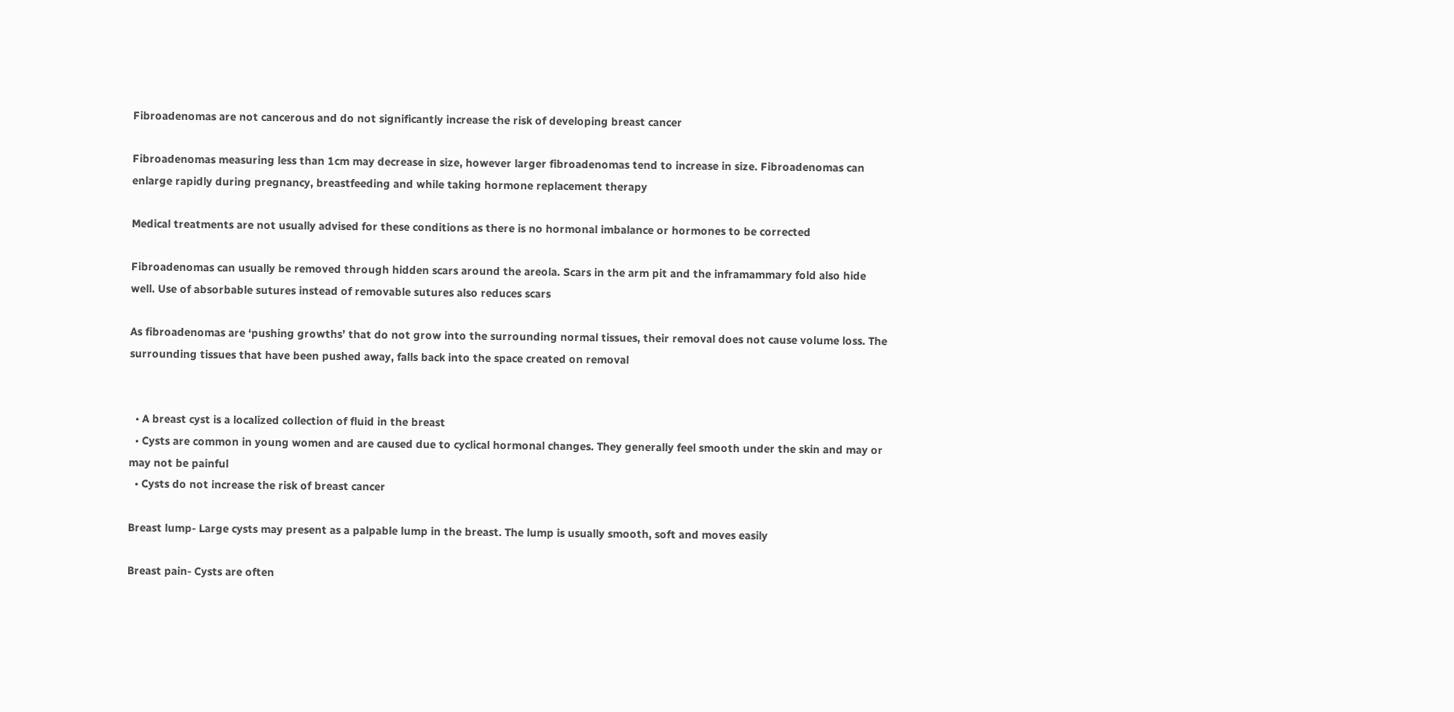Fibroadenomas are not cancerous and do not significantly increase the risk of developing breast cancer

Fibroadenomas measuring less than 1cm may decrease in size, however larger fibroadenomas tend to increase in size. Fibroadenomas can enlarge rapidly during pregnancy, breastfeeding and while taking hormone replacement therapy

Medical treatments are not usually advised for these conditions as there is no hormonal imbalance or hormones to be corrected

Fibroadenomas can usually be removed through hidden scars around the areola. Scars in the arm pit and the inframammary fold also hide well. Use of absorbable sutures instead of removable sutures also reduces scars

As fibroadenomas are ‘pushing growths’ that do not grow into the surrounding normal tissues, their removal does not cause volume loss. The surrounding tissues that have been pushed away, falls back into the space created on removal


  • A breast cyst is a localized collection of fluid in the breast
  • Cysts are common in young women and are caused due to cyclical hormonal changes. They generally feel smooth under the skin and may or may not be painful
  • Cysts do not increase the risk of breast cancer

Breast lump- Large cysts may present as a palpable lump in the breast. The lump is usually smooth, soft and moves easily

Breast pain- Cysts are often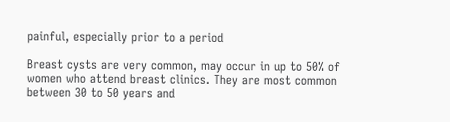painful, especially prior to a period

Breast cysts are very common, may occur in up to 50% of women who attend breast clinics. They are most common between 30 to 50 years and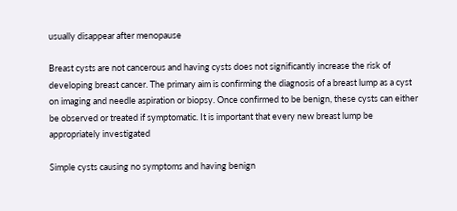usually disappear after menopause

Breast cysts are not cancerous and having cysts does not significantly increase the risk of developing breast cancer. The primary aim is confirming the diagnosis of a breast lump as a cyst on imaging and needle aspiration or biopsy. Once confirmed to be benign, these cysts can either be observed or treated if symptomatic. It is important that every new breast lump be appropriately investigated

Simple cysts causing no symptoms and having benign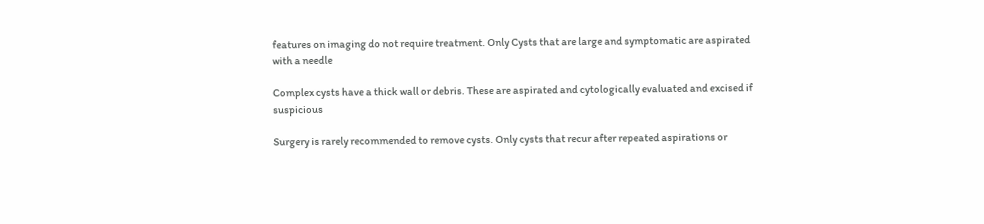features on imaging do not require treatment. Only Cysts that are large and symptomatic are aspirated with a needle

Complex cysts have a thick wall or debris. These are aspirated and cytologically evaluated and excised if suspicious

Surgery is rarely recommended to remove cysts. Only cysts that recur after repeated aspirations or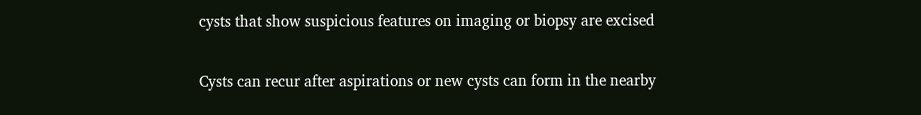cysts that show suspicious features on imaging or biopsy are excised

Cysts can recur after aspirations or new cysts can form in the nearby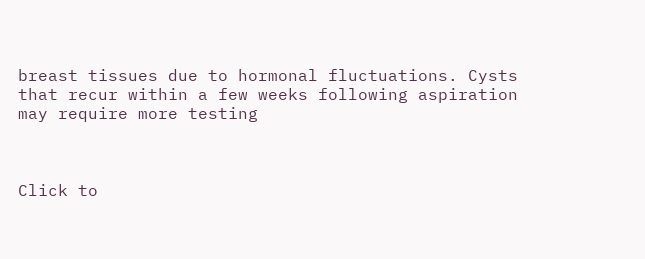breast tissues due to hormonal fluctuations. Cysts that recur within a few weeks following aspiration may require more testing



Click to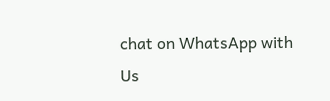chat on WhatsApp with Us